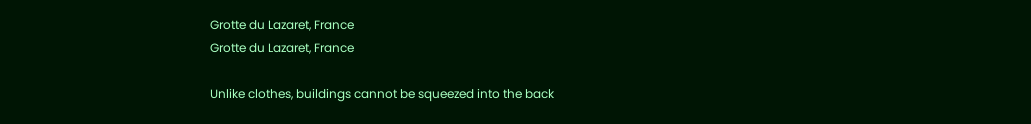Grotte du Lazaret, France
Grotte du Lazaret, France

Unlike clothes, buildings cannot be squeezed into the back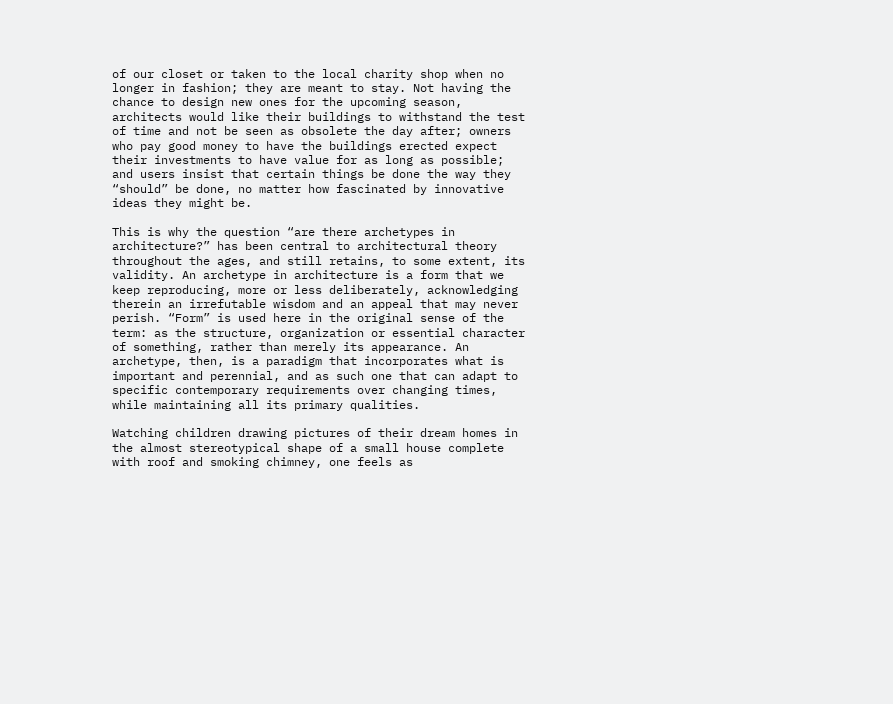of our closet or taken to the local charity shop when no longer in fashion; they are meant to stay. Not having the chance to design new ones for the upcoming season, architects would like their buildings to withstand the test of time and not be seen as obsolete the day after; owners who pay good money to have the buildings erected expect their investments to have value for as long as possible; and users insist that certain things be done the way they “should” be done, no matter how fascinated by innovative ideas they might be.

This is why the question “are there archetypes in architecture?” has been central to architectural theory throughout the ages, and still retains, to some extent, its validity. An archetype in architecture is a form that we keep reproducing, more or less deliberately, acknowledging therein an irrefutable wisdom and an appeal that may never perish. “Form” is used here in the original sense of the term: as the structure, organization or essential character of something, rather than merely its appearance. An archetype, then, is a paradigm that incorporates what is important and perennial, and as such one that can adapt to specific contemporary requirements over changing times, while maintaining all its primary qualities.

Watching children drawing pictures of their dream homes in the almost stereotypical shape of a small house complete with roof and smoking chimney, one feels as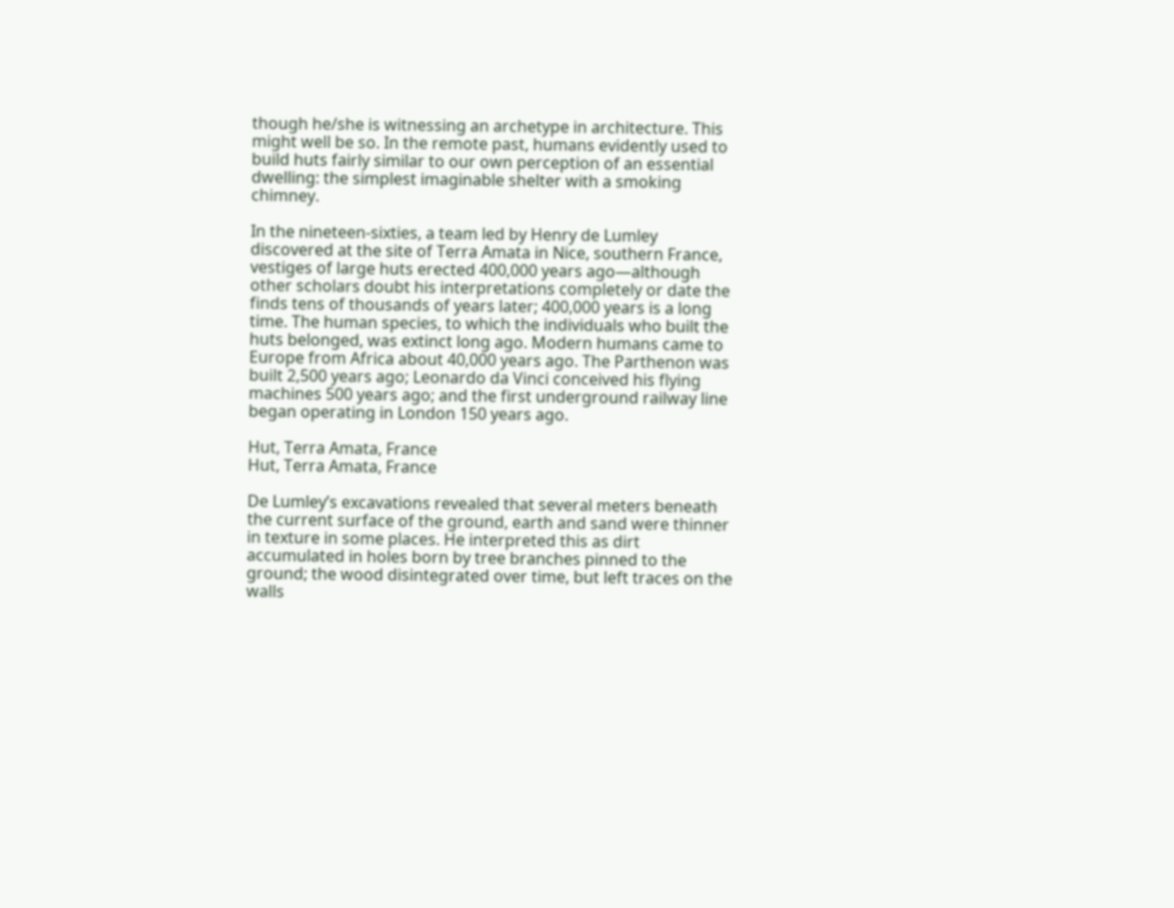though he/she is witnessing an archetype in architecture. This might well be so. In the remote past, humans evidently used to build huts fairly similar to our own perception of an essential dwelling: the simplest imaginable shelter with a smoking chimney.

In the nineteen-sixties, a team led by Henry de Lumley discovered at the site of Terra Amata in Nice, southern France, vestiges of large huts erected 400,000 years ago—although other scholars doubt his interpretations completely or date the finds tens of thousands of years later; 400,000 years is a long time. The human species, to which the individuals who built the huts belonged, was extinct long ago. Modern humans came to Europe from Africa about 40,000 years ago. The Parthenon was built 2,500 years ago; Leonardo da Vinci conceived his flying machines 500 years ago; and the first underground railway line began operating in London 150 years ago.

Hut, Terra Amata, France
Hut, Terra Amata, France

De Lumley’s excavations revealed that several meters beneath the current surface of the ground, earth and sand were thinner in texture in some places. He interpreted this as dirt accumulated in holes born by tree branches pinned to the ground; the wood disintegrated over time, but left traces on the walls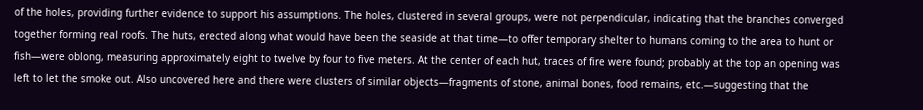of the holes, providing further evidence to support his assumptions. The holes, clustered in several groups, were not perpendicular, indicating that the branches converged together forming real roofs. The huts, erected along what would have been the seaside at that time—to offer temporary shelter to humans coming to the area to hunt or fish—were oblong, measuring approximately eight to twelve by four to five meters. At the center of each hut, traces of fire were found; probably at the top an opening was left to let the smoke out. Also uncovered here and there were clusters of similar objects—fragments of stone, animal bones, food remains, etc.—suggesting that the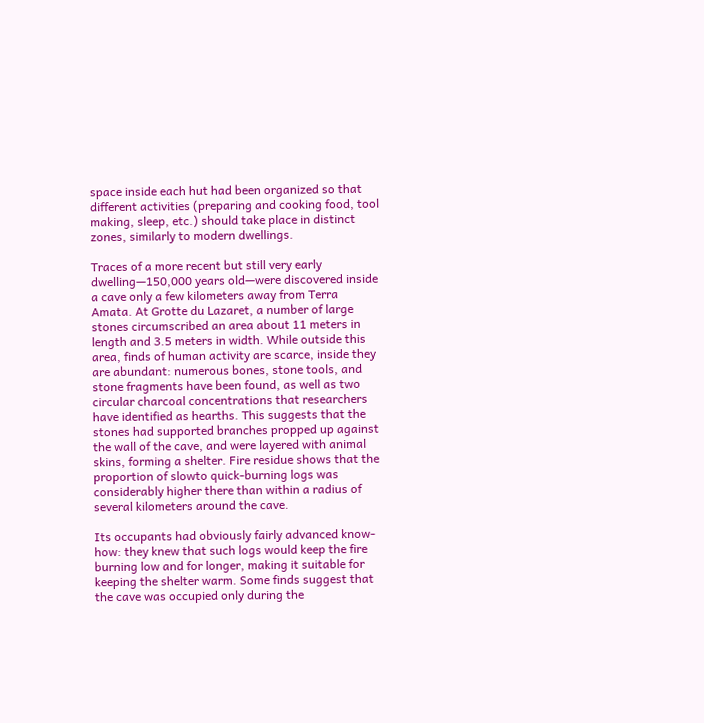space inside each hut had been organized so that different activities (preparing and cooking food, tool making, sleep, etc.) should take place in distinct zones, similarly to modern dwellings.

Traces of a more recent but still very early dwelling—150,000 years old—were discovered inside a cave only a few kilometers away from Terra Amata. At Grotte du Lazaret, a number of large stones circumscribed an area about 11 meters in length and 3.5 meters in width. While outside this area, finds of human activity are scarce, inside they are abundant: numerous bones, stone tools, and stone fragments have been found, as well as two circular charcoal concentrations that researchers have identified as hearths. This suggests that the stones had supported branches propped up against the wall of the cave, and were layered with animal skins, forming a shelter. Fire residue shows that the proportion of slowto quick-burning logs was considerably higher there than within a radius of several kilometers around the cave.

Its occupants had obviously fairly advanced know-how: they knew that such logs would keep the fire burning low and for longer, making it suitable for keeping the shelter warm. Some finds suggest that the cave was occupied only during the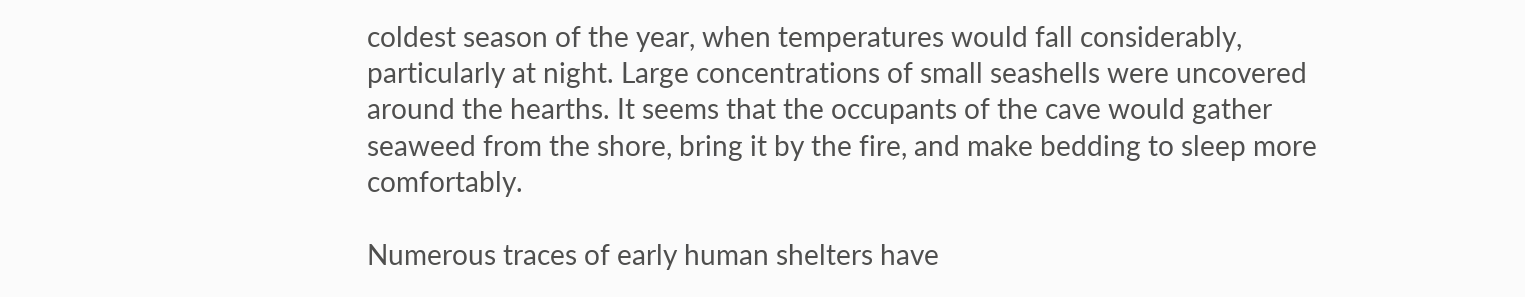coldest season of the year, when temperatures would fall considerably, particularly at night. Large concentrations of small seashells were uncovered around the hearths. It seems that the occupants of the cave would gather seaweed from the shore, bring it by the fire, and make bedding to sleep more comfortably.

Numerous traces of early human shelters have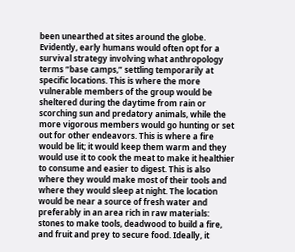been unearthed at sites around the globe. Evidently, early humans would often opt for a survival strategy involving what anthropology terms “base camps,” settling temporarily at specific locations. This is where the more vulnerable members of the group would be sheltered during the daytime from rain or scorching sun and predatory animals, while the more vigorous members would go hunting or set out for other endeavors. This is where a fire would be lit; it would keep them warm and they would use it to cook the meat to make it healthier to consume and easier to digest. This is also where they would make most of their tools and where they would sleep at night. The location would be near a source of fresh water and preferably in an area rich in raw materials: stones to make tools, deadwood to build a fire, and fruit and prey to secure food. Ideally, it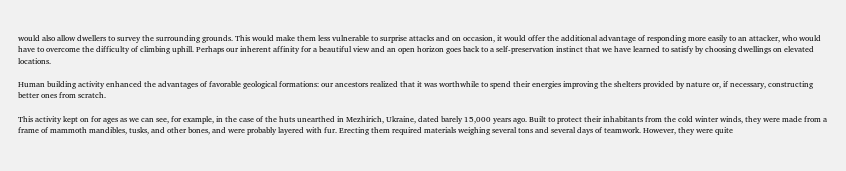would also allow dwellers to survey the surrounding grounds. This would make them less vulnerable to surprise attacks and on occasion, it would offer the additional advantage of responding more easily to an attacker, who would have to overcome the difficulty of climbing uphill. Perhaps our inherent affinity for a beautiful view and an open horizon goes back to a self-preservation instinct that we have learned to satisfy by choosing dwellings on elevated locations.

Human building activity enhanced the advantages of favorable geological formations: our ancestors realized that it was worthwhile to spend their energies improving the shelters provided by nature or, if necessary, constructing better ones from scratch.

This activity kept on for ages as we can see, for example, in the case of the huts unearthed in Mezhirich, Ukraine, dated barely 15,000 years ago. Built to protect their inhabitants from the cold winter winds, they were made from a frame of mammoth mandibles, tusks, and other bones, and were probably layered with fur. Erecting them required materials weighing several tons and several days of teamwork. However, they were quite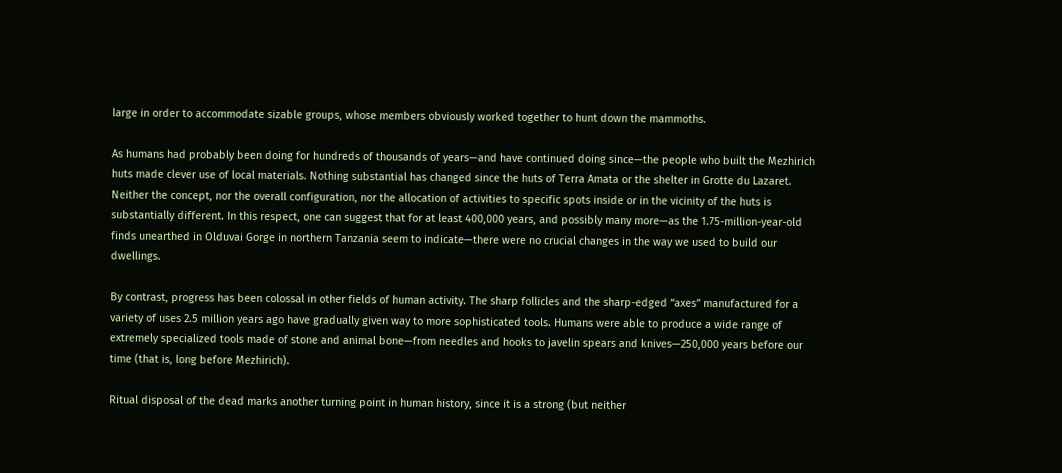large in order to accommodate sizable groups, whose members obviously worked together to hunt down the mammoths.

As humans had probably been doing for hundreds of thousands of years—and have continued doing since—the people who built the Mezhirich huts made clever use of local materials. Nothing substantial has changed since the huts of Terra Amata or the shelter in Grotte du Lazaret. Neither the concept, nor the overall configuration, nor the allocation of activities to specific spots inside or in the vicinity of the huts is substantially different. In this respect, one can suggest that for at least 400,000 years, and possibly many more—as the 1.75-million-year-old finds unearthed in Olduvai Gorge in northern Tanzania seem to indicate—there were no crucial changes in the way we used to build our dwellings.

By contrast, progress has been colossal in other fields of human activity. The sharp follicles and the sharp-edged “axes” manufactured for a variety of uses 2.5 million years ago have gradually given way to more sophisticated tools. Humans were able to produce a wide range of extremely specialized tools made of stone and animal bone—from needles and hooks to javelin spears and knives—250,000 years before our time (that is, long before Mezhirich).

Ritual disposal of the dead marks another turning point in human history, since it is a strong (but neither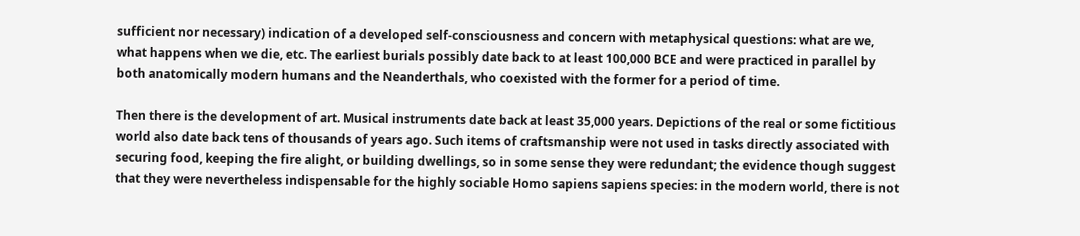sufficient nor necessary) indication of a developed self-consciousness and concern with metaphysical questions: what are we, what happens when we die, etc. The earliest burials possibly date back to at least 100,000 BCE and were practiced in parallel by both anatomically modern humans and the Neanderthals, who coexisted with the former for a period of time.

Then there is the development of art. Musical instruments date back at least 35,000 years. Depictions of the real or some fictitious world also date back tens of thousands of years ago. Such items of craftsmanship were not used in tasks directly associated with securing food, keeping the fire alight, or building dwellings, so in some sense they were redundant; the evidence though suggest that they were nevertheless indispensable for the highly sociable Homo sapiens sapiens species: in the modern world, there is not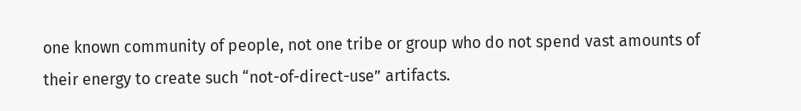one known community of people, not one tribe or group who do not spend vast amounts of their energy to create such “not-of-direct-use” artifacts.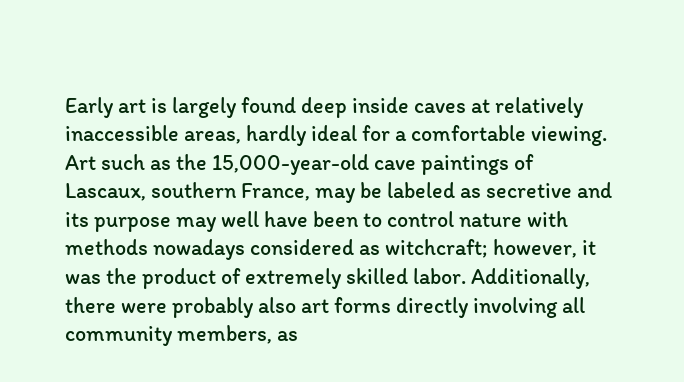Early art is largely found deep inside caves at relatively inaccessible areas, hardly ideal for a comfortable viewing. Art such as the 15,000-year-old cave paintings of Lascaux, southern France, may be labeled as secretive and its purpose may well have been to control nature with methods nowadays considered as witchcraft; however, it was the product of extremely skilled labor. Additionally, there were probably also art forms directly involving all community members, as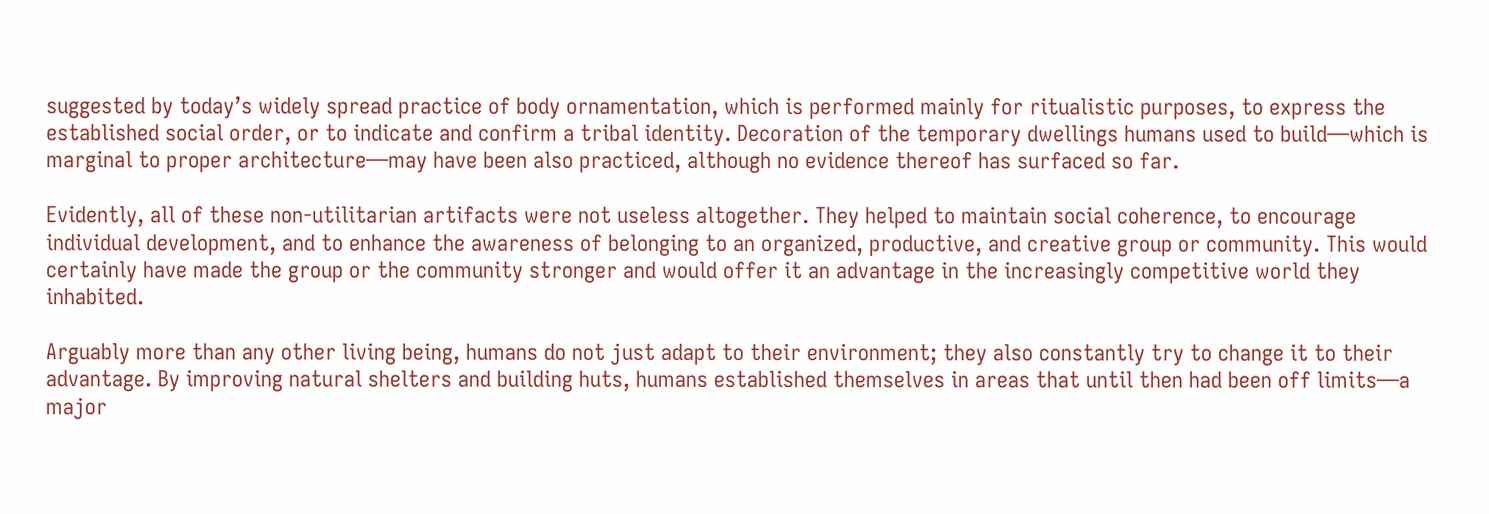suggested by today’s widely spread practice of body ornamentation, which is performed mainly for ritualistic purposes, to express the established social order, or to indicate and confirm a tribal identity. Decoration of the temporary dwellings humans used to build—which is marginal to proper architecture—may have been also practiced, although no evidence thereof has surfaced so far.

Evidently, all of these non-utilitarian artifacts were not useless altogether. They helped to maintain social coherence, to encourage individual development, and to enhance the awareness of belonging to an organized, productive, and creative group or community. This would certainly have made the group or the community stronger and would offer it an advantage in the increasingly competitive world they inhabited.

Arguably more than any other living being, humans do not just adapt to their environment; they also constantly try to change it to their advantage. By improving natural shelters and building huts, humans established themselves in areas that until then had been off limits—a major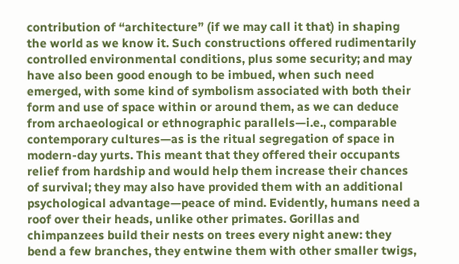contribution of “architecture” (if we may call it that) in shaping the world as we know it. Such constructions offered rudimentarily controlled environmental conditions, plus some security; and may have also been good enough to be imbued, when such need emerged, with some kind of symbolism associated with both their form and use of space within or around them, as we can deduce from archaeological or ethnographic parallels—i.e., comparable contemporary cultures—as is the ritual segregation of space in modern-day yurts. This meant that they offered their occupants relief from hardship and would help them increase their chances of survival; they may also have provided them with an additional psychological advantage—peace of mind. Evidently, humans need a roof over their heads, unlike other primates. Gorillas and chimpanzees build their nests on trees every night anew: they bend a few branches, they entwine them with other smaller twigs,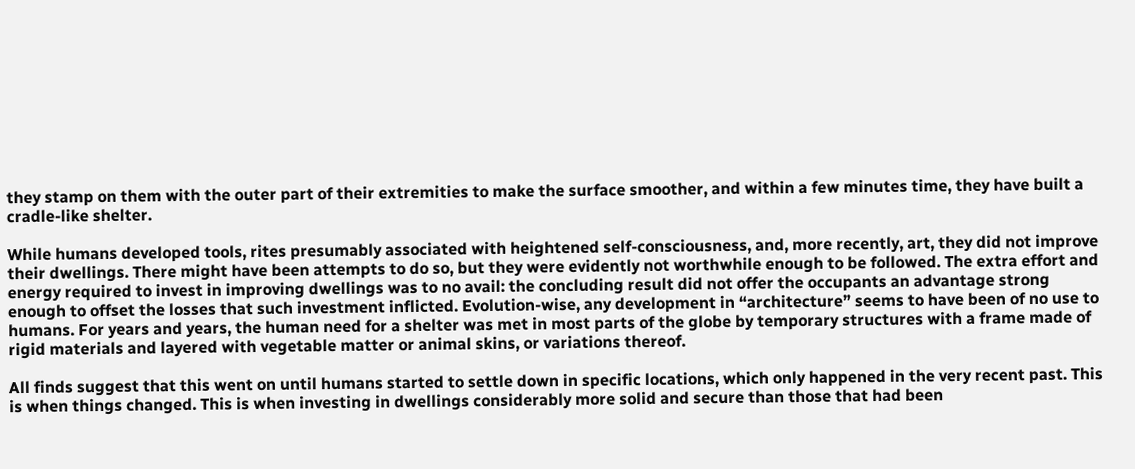they stamp on them with the outer part of their extremities to make the surface smoother, and within a few minutes time, they have built a cradle-like shelter.

While humans developed tools, rites presumably associated with heightened self-consciousness, and, more recently, art, they did not improve their dwellings. There might have been attempts to do so, but they were evidently not worthwhile enough to be followed. The extra effort and energy required to invest in improving dwellings was to no avail: the concluding result did not offer the occupants an advantage strong enough to offset the losses that such investment inflicted. Evolution-wise, any development in “architecture” seems to have been of no use to humans. For years and years, the human need for a shelter was met in most parts of the globe by temporary structures with a frame made of rigid materials and layered with vegetable matter or animal skins, or variations thereof.

All finds suggest that this went on until humans started to settle down in specific locations, which only happened in the very recent past. This is when things changed. This is when investing in dwellings considerably more solid and secure than those that had been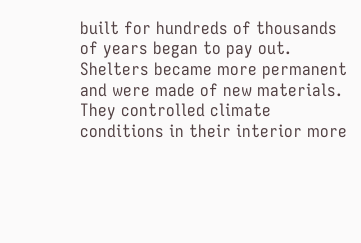built for hundreds of thousands of years began to pay out. Shelters became more permanent and were made of new materials. They controlled climate conditions in their interior more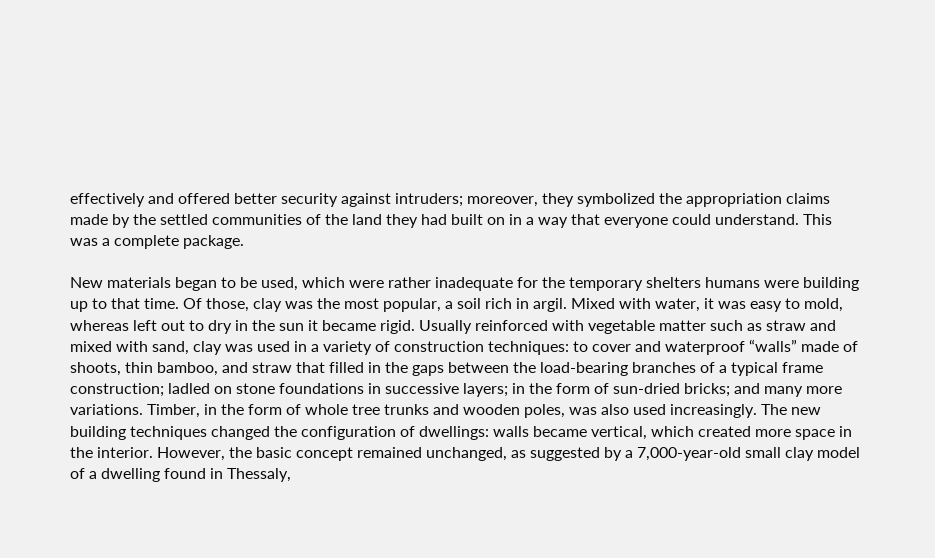effectively and offered better security against intruders; moreover, they symbolized the appropriation claims made by the settled communities of the land they had built on in a way that everyone could understand. This was a complete package.

New materials began to be used, which were rather inadequate for the temporary shelters humans were building up to that time. Of those, clay was the most popular, a soil rich in argil. Mixed with water, it was easy to mold, whereas left out to dry in the sun it became rigid. Usually reinforced with vegetable matter such as straw and mixed with sand, clay was used in a variety of construction techniques: to cover and waterproof “walls” made of shoots, thin bamboo, and straw that filled in the gaps between the load-bearing branches of a typical frame construction; ladled on stone foundations in successive layers; in the form of sun-dried bricks; and many more variations. Timber, in the form of whole tree trunks and wooden poles, was also used increasingly. The new building techniques changed the configuration of dwellings: walls became vertical, which created more space in the interior. However, the basic concept remained unchanged, as suggested by a 7,000-year-old small clay model of a dwelling found in Thessaly,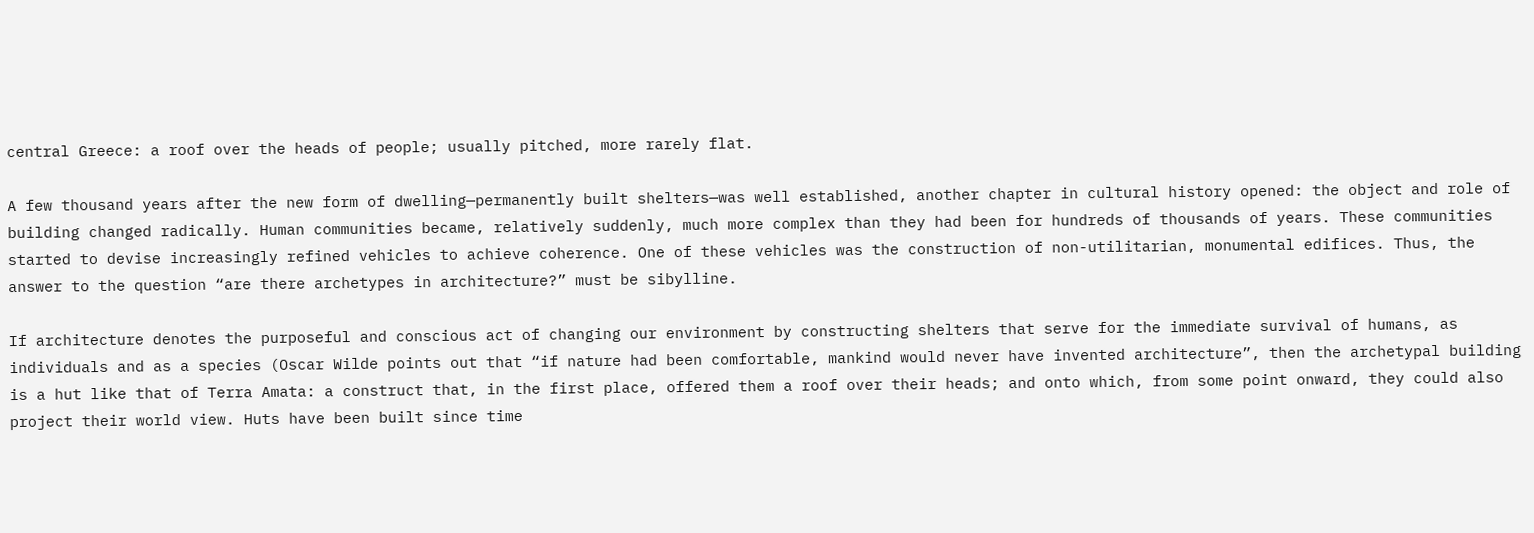central Greece: a roof over the heads of people; usually pitched, more rarely flat.

A few thousand years after the new form of dwelling—permanently built shelters—was well established, another chapter in cultural history opened: the object and role of building changed radically. Human communities became, relatively suddenly, much more complex than they had been for hundreds of thousands of years. These communities started to devise increasingly refined vehicles to achieve coherence. One of these vehicles was the construction of non-utilitarian, monumental edifices. Thus, the answer to the question “are there archetypes in architecture?” must be sibylline.

If architecture denotes the purposeful and conscious act of changing our environment by constructing shelters that serve for the immediate survival of humans, as individuals and as a species (Oscar Wilde points out that “if nature had been comfortable, mankind would never have invented architecture”, then the archetypal building is a hut like that of Terra Amata: a construct that, in the first place, offered them a roof over their heads; and onto which, from some point onward, they could also project their world view. Huts have been built since time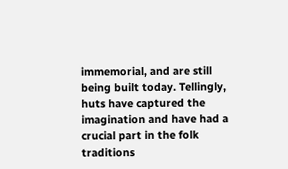immemorial, and are still being built today. Tellingly, huts have captured the imagination and have had a crucial part in the folk traditions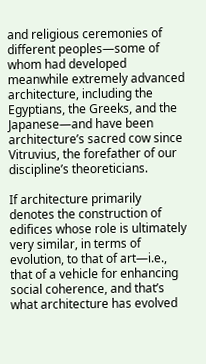and religious ceremonies of different peoples—some of whom had developed meanwhile extremely advanced architecture, including the Egyptians, the Greeks, and the Japanese—and have been architecture’s sacred cow since Vitruvius, the forefather of our discipline’s theoreticians.

If architecture primarily denotes the construction of edifices whose role is ultimately very similar, in terms of evolution, to that of art—i.e., that of a vehicle for enhancing social coherence, and that’s what architecture has evolved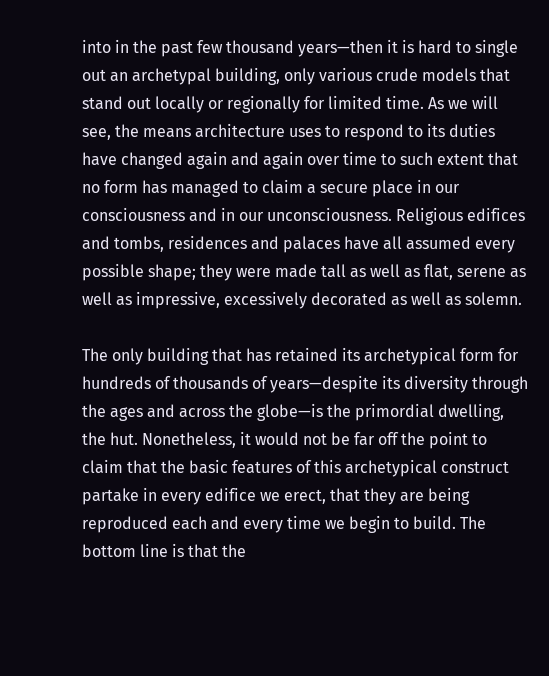into in the past few thousand years—then it is hard to single out an archetypal building, only various crude models that stand out locally or regionally for limited time. As we will see, the means architecture uses to respond to its duties have changed again and again over time to such extent that no form has managed to claim a secure place in our consciousness and in our unconsciousness. Religious edifices and tombs, residences and palaces have all assumed every possible shape; they were made tall as well as flat, serene as well as impressive, excessively decorated as well as solemn.

The only building that has retained its archetypical form for hundreds of thousands of years—despite its diversity through the ages and across the globe—is the primordial dwelling, the hut. Nonetheless, it would not be far off the point to claim that the basic features of this archetypical construct partake in every edifice we erect, that they are being reproduced each and every time we begin to build. The bottom line is that the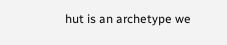hut is an archetype we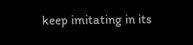keep imitating in its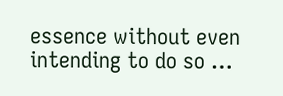essence without even intending to do so …